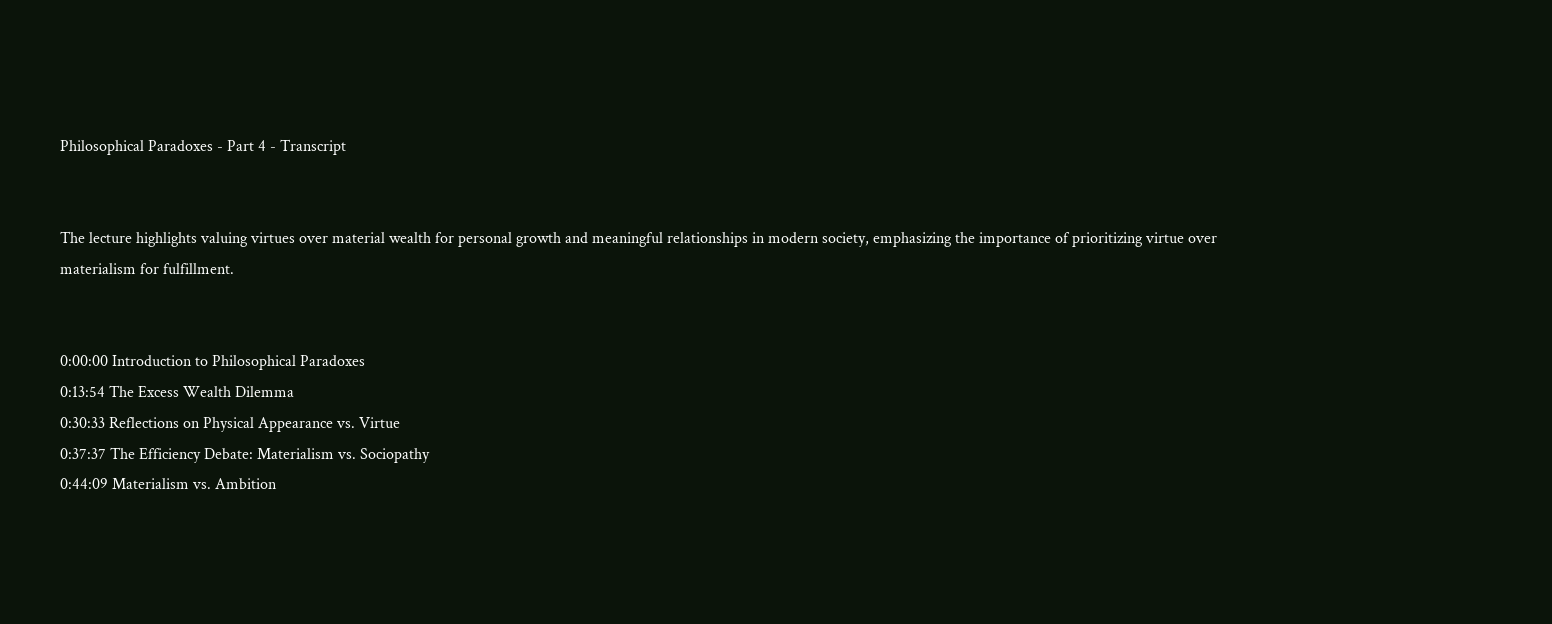Philosophical Paradoxes - Part 4 - Transcript


The lecture highlights valuing virtues over material wealth for personal growth and meaningful relationships in modern society, emphasizing the importance of prioritizing virtue over materialism for fulfillment.


0:00:00 Introduction to Philosophical Paradoxes
0:13:54 The Excess Wealth Dilemma
0:30:33 Reflections on Physical Appearance vs. Virtue
0:37:37 The Efficiency Debate: Materialism vs. Sociopathy
0:44:09 Materialism vs. Ambition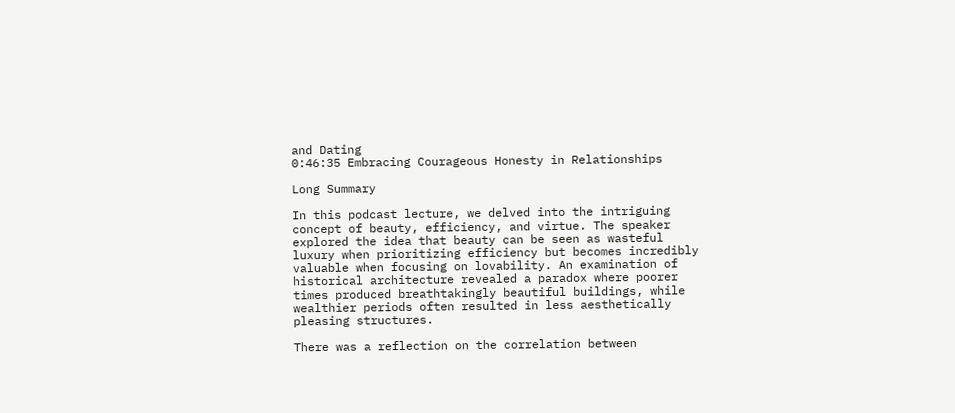and Dating
0:46:35 Embracing Courageous Honesty in Relationships

Long Summary

In this podcast lecture, we delved into the intriguing concept of beauty, efficiency, and virtue. The speaker explored the idea that beauty can be seen as wasteful luxury when prioritizing efficiency but becomes incredibly valuable when focusing on lovability. An examination of historical architecture revealed a paradox where poorer times produced breathtakingly beautiful buildings, while wealthier periods often resulted in less aesthetically pleasing structures.

There was a reflection on the correlation between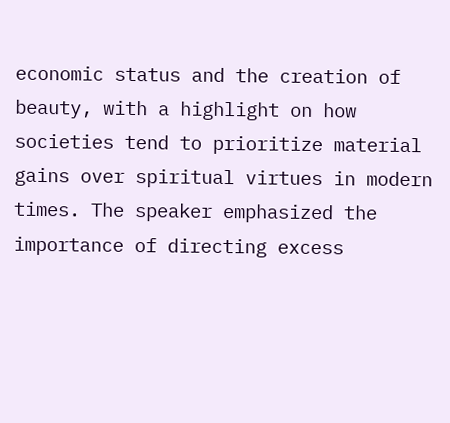economic status and the creation of beauty, with a highlight on how societies tend to prioritize material gains over spiritual virtues in modern times. The speaker emphasized the importance of directing excess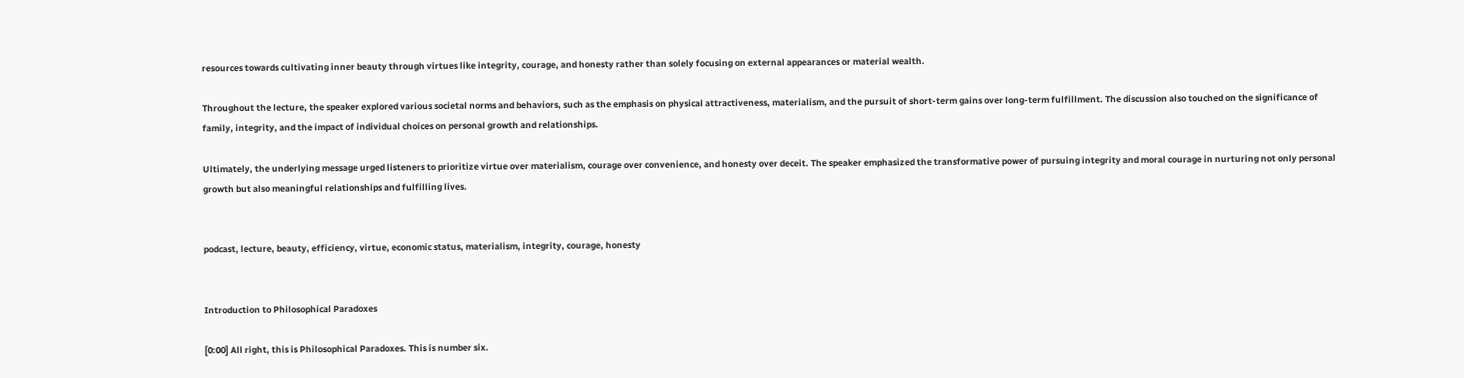resources towards cultivating inner beauty through virtues like integrity, courage, and honesty rather than solely focusing on external appearances or material wealth.

Throughout the lecture, the speaker explored various societal norms and behaviors, such as the emphasis on physical attractiveness, materialism, and the pursuit of short-term gains over long-term fulfillment. The discussion also touched on the significance of family, integrity, and the impact of individual choices on personal growth and relationships.

Ultimately, the underlying message urged listeners to prioritize virtue over materialism, courage over convenience, and honesty over deceit. The speaker emphasized the transformative power of pursuing integrity and moral courage in nurturing not only personal growth but also meaningful relationships and fulfilling lives.


podcast, lecture, beauty, efficiency, virtue, economic status, materialism, integrity, courage, honesty


Introduction to Philosophical Paradoxes

[0:00] All right, this is Philosophical Paradoxes. This is number six.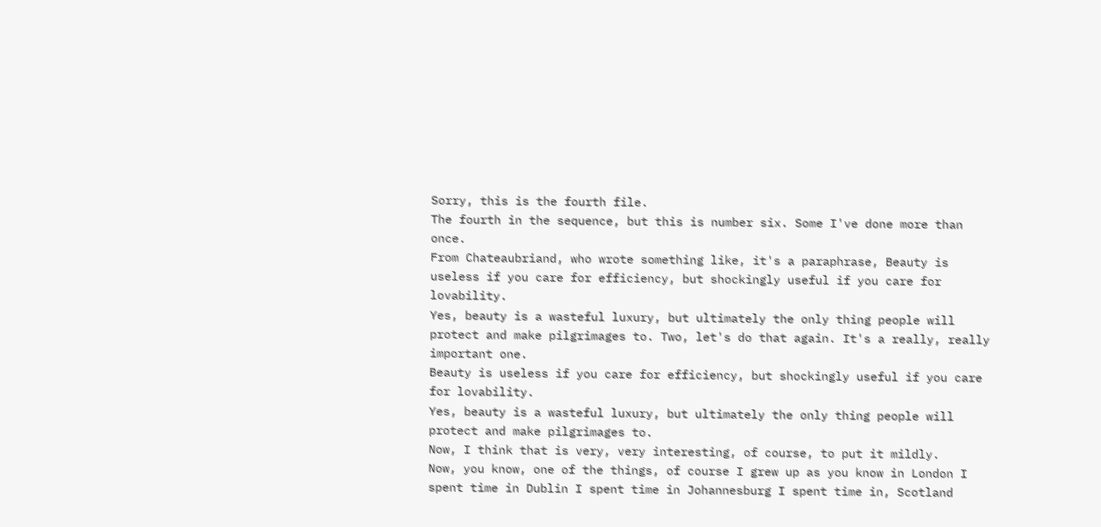Sorry, this is the fourth file.
The fourth in the sequence, but this is number six. Some I've done more than once.
From Chateaubriand, who wrote something like, it's a paraphrase, Beauty is useless if you care for efficiency, but shockingly useful if you care for lovability.
Yes, beauty is a wasteful luxury, but ultimately the only thing people will protect and make pilgrimages to. Two, let's do that again. It's a really, really important one.
Beauty is useless if you care for efficiency, but shockingly useful if you care for lovability.
Yes, beauty is a wasteful luxury, but ultimately the only thing people will protect and make pilgrimages to.
Now, I think that is very, very interesting, of course, to put it mildly.
Now, you know, one of the things, of course I grew up as you know in London I spent time in Dublin I spent time in Johannesburg I spent time in, Scotland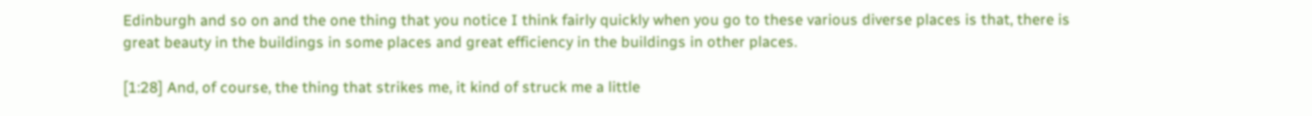Edinburgh and so on and the one thing that you notice I think fairly quickly when you go to these various diverse places is that, there is great beauty in the buildings in some places and great efficiency in the buildings in other places.

[1:28] And, of course, the thing that strikes me, it kind of struck me a little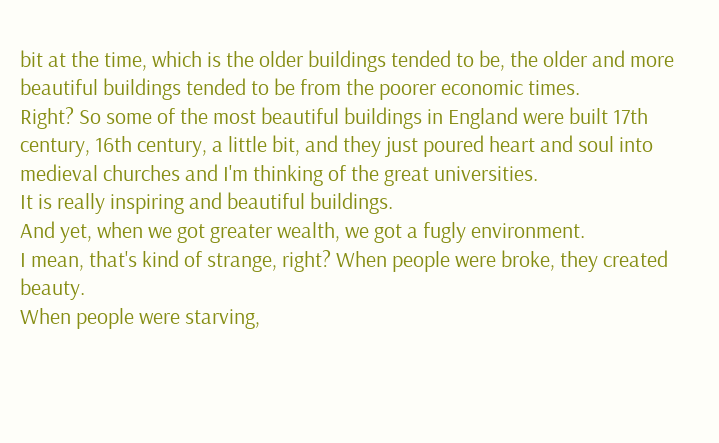bit at the time, which is the older buildings tended to be, the older and more beautiful buildings tended to be from the poorer economic times.
Right? So some of the most beautiful buildings in England were built 17th century, 16th century, a little bit, and they just poured heart and soul into medieval churches and I'm thinking of the great universities.
It is really inspiring and beautiful buildings.
And yet, when we got greater wealth, we got a fugly environment.
I mean, that's kind of strange, right? When people were broke, they created beauty.
When people were starving,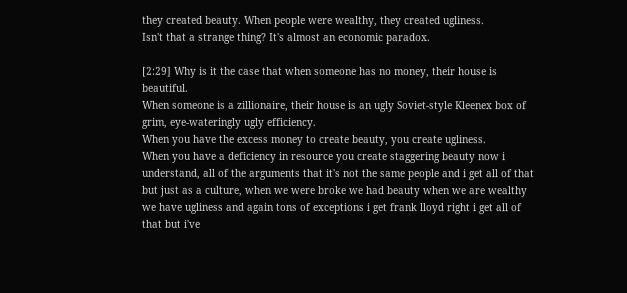they created beauty. When people were wealthy, they created ugliness.
Isn't that a strange thing? It's almost an economic paradox.

[2:29] Why is it the case that when someone has no money, their house is beautiful.
When someone is a zillionaire, their house is an ugly Soviet-style Kleenex box of grim, eye-wateringly ugly efficiency.
When you have the excess money to create beauty, you create ugliness.
When you have a deficiency in resource you create staggering beauty now i understand, all of the arguments that it's not the same people and i get all of that but just as a culture, when we were broke we had beauty when we are wealthy we have ugliness and again tons of exceptions i get frank lloyd right i get all of that but i've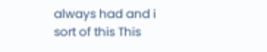always had and i sort of this This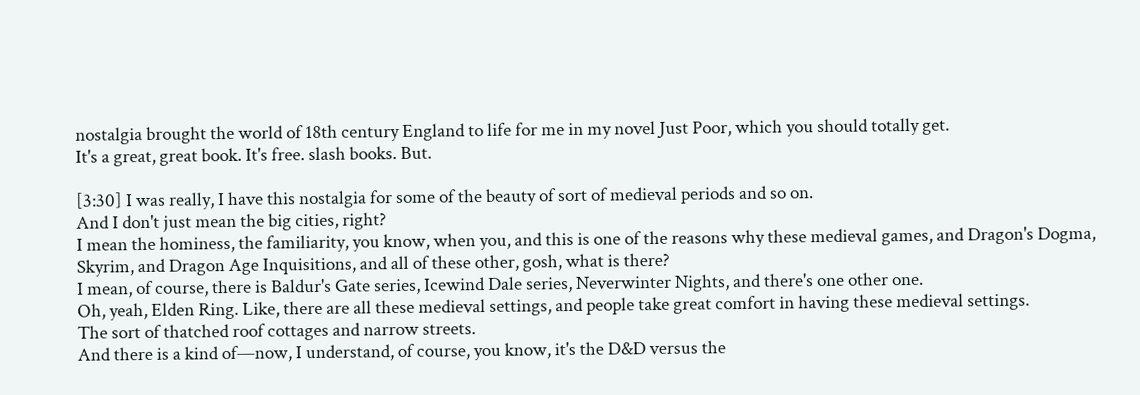nostalgia brought the world of 18th century England to life for me in my novel Just Poor, which you should totally get.
It's a great, great book. It's free. slash books. But.

[3:30] I was really, I have this nostalgia for some of the beauty of sort of medieval periods and so on.
And I don't just mean the big cities, right?
I mean the hominess, the familiarity, you know, when you, and this is one of the reasons why these medieval games, and Dragon's Dogma, Skyrim, and Dragon Age Inquisitions, and all of these other, gosh, what is there?
I mean, of course, there is Baldur's Gate series, Icewind Dale series, Neverwinter Nights, and there's one other one.
Oh, yeah, Elden Ring. Like, there are all these medieval settings, and people take great comfort in having these medieval settings.
The sort of thatched roof cottages and narrow streets.
And there is a kind of—now, I understand, of course, you know, it's the D&D versus the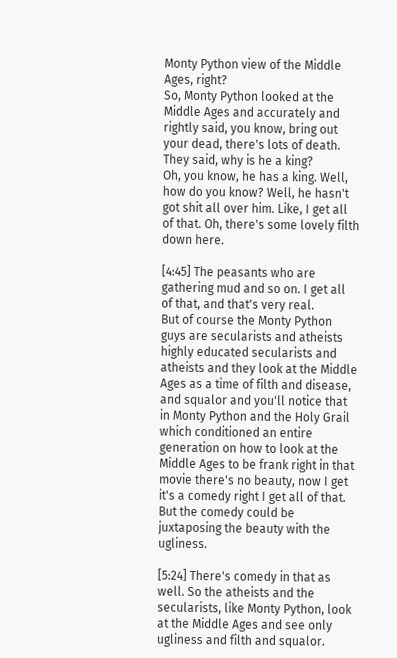Monty Python view of the Middle Ages, right?
So, Monty Python looked at the Middle Ages and accurately and rightly said, you know, bring out your dead, there's lots of death.
They said, why is he a king?
Oh, you know, he has a king. Well, how do you know? Well, he hasn't got shit all over him. Like, I get all of that. Oh, there's some lovely filth down here.

[4:45] The peasants who are gathering mud and so on. I get all of that, and that's very real.
But of course the Monty Python guys are secularists and atheists highly educated secularists and atheists and they look at the Middle Ages as a time of filth and disease, and squalor and you'll notice that in Monty Python and the Holy Grail which conditioned an entire generation on how to look at the Middle Ages to be frank right in that movie there's no beauty, now I get it's a comedy right I get all of that.
But the comedy could be juxtaposing the beauty with the ugliness.

[5:24] There's comedy in that as well. So the atheists and the secularists, like Monty Python, look at the Middle Ages and see only ugliness and filth and squalor.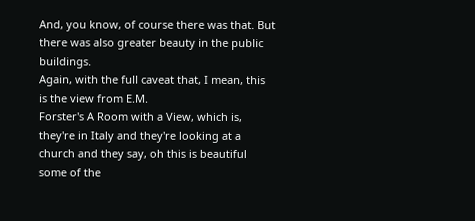And, you know, of course there was that. But there was also greater beauty in the public buildings.
Again, with the full caveat that, I mean, this is the view from E.M.
Forster's A Room with a View, which is, they're in Italy and they're looking at a church and they say, oh this is beautiful some of the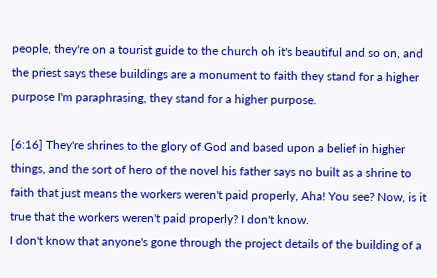people, they're on a tourist guide to the church oh it's beautiful and so on, and the priest says these buildings are a monument to faith they stand for a higher purpose I'm paraphrasing, they stand for a higher purpose.

[6:16] They're shrines to the glory of God and based upon a belief in higher things, and the sort of hero of the novel his father says no built as a shrine to faith that just means the workers weren't paid properly, Aha! You see? Now, is it true that the workers weren't paid properly? I don't know.
I don't know that anyone's gone through the project details of the building of a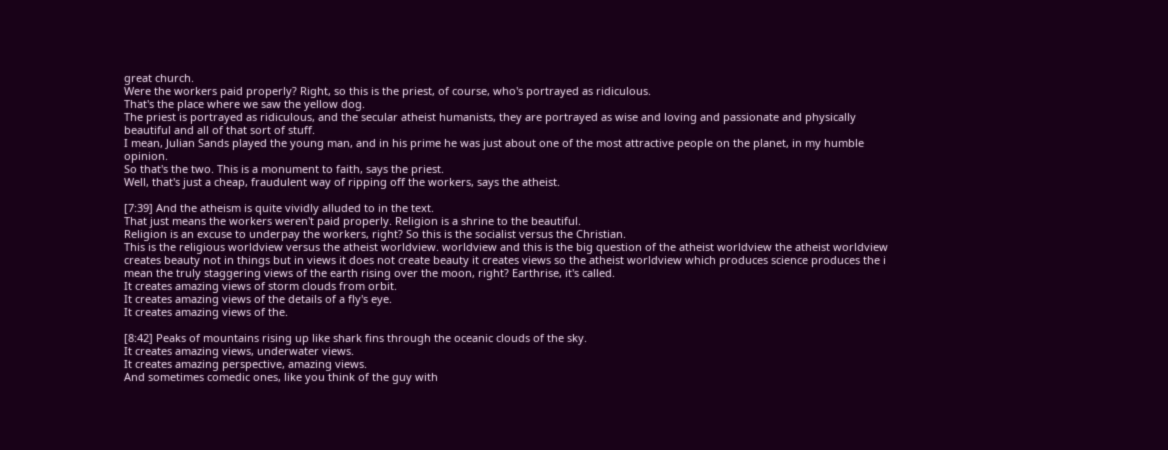great church.
Were the workers paid properly? Right, so this is the priest, of course, who's portrayed as ridiculous.
That's the place where we saw the yellow dog.
The priest is portrayed as ridiculous, and the secular atheist humanists, they are portrayed as wise and loving and passionate and physically beautiful and all of that sort of stuff.
I mean, Julian Sands played the young man, and in his prime he was just about one of the most attractive people on the planet, in my humble opinion.
So that's the two. This is a monument to faith, says the priest.
Well, that's just a cheap, fraudulent way of ripping off the workers, says the atheist.

[7:39] And the atheism is quite vividly alluded to in the text.
That just means the workers weren't paid properly. Religion is a shrine to the beautiful.
Religion is an excuse to underpay the workers, right? So this is the socialist versus the Christian.
This is the religious worldview versus the atheist worldview. worldview and this is the big question of the atheist worldview the atheist worldview creates beauty not in things but in views it does not create beauty it creates views so the atheist worldview which produces science produces the i mean the truly staggering views of the earth rising over the moon, right? Earthrise, it's called.
It creates amazing views of storm clouds from orbit.
It creates amazing views of the details of a fly's eye.
It creates amazing views of the.

[8:42] Peaks of mountains rising up like shark fins through the oceanic clouds of the sky.
It creates amazing views, underwater views.
It creates amazing perspective, amazing views.
And sometimes comedic ones, like you think of the guy with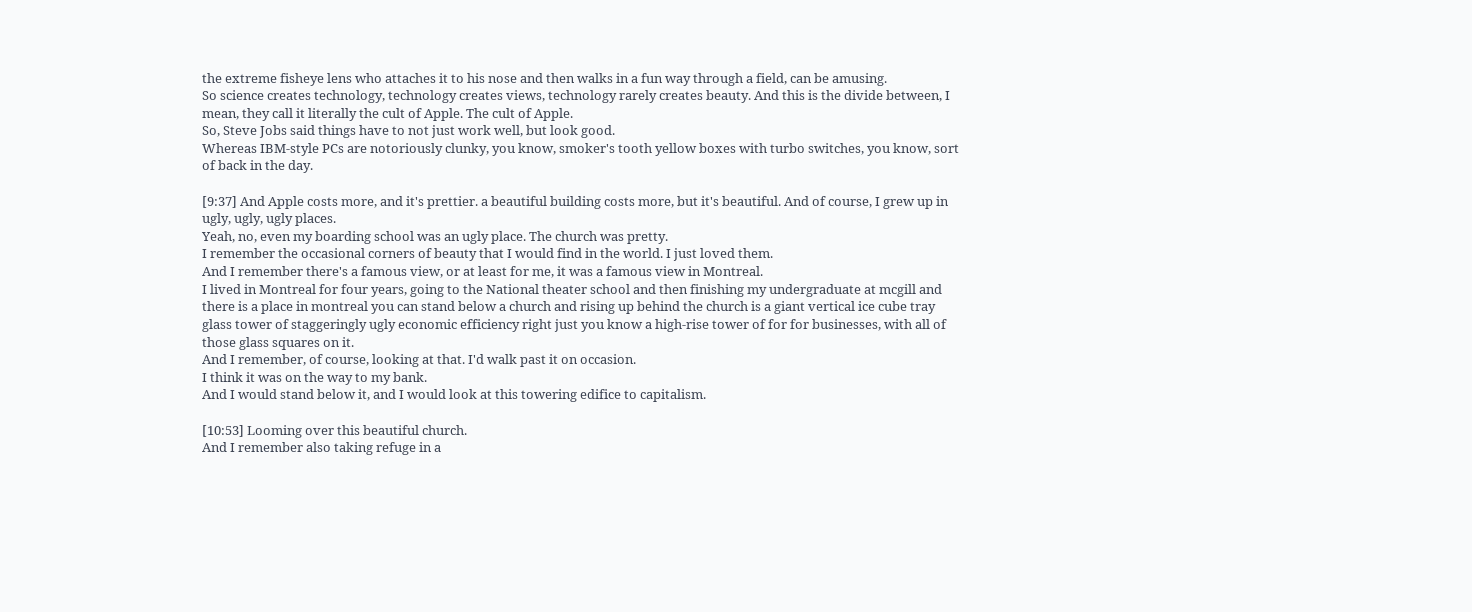the extreme fisheye lens who attaches it to his nose and then walks in a fun way through a field, can be amusing.
So science creates technology, technology creates views, technology rarely creates beauty. And this is the divide between, I mean, they call it literally the cult of Apple. The cult of Apple.
So, Steve Jobs said things have to not just work well, but look good.
Whereas IBM-style PCs are notoriously clunky, you know, smoker's tooth yellow boxes with turbo switches, you know, sort of back in the day.

[9:37] And Apple costs more, and it's prettier. a beautiful building costs more, but it's beautiful. And of course, I grew up in ugly, ugly, ugly places.
Yeah, no, even my boarding school was an ugly place. The church was pretty.
I remember the occasional corners of beauty that I would find in the world. I just loved them.
And I remember there's a famous view, or at least for me, it was a famous view in Montreal.
I lived in Montreal for four years, going to the National theater school and then finishing my undergraduate at mcgill and there is a place in montreal you can stand below a church and rising up behind the church is a giant vertical ice cube tray glass tower of staggeringly ugly economic efficiency right just you know a high-rise tower of for for businesses, with all of those glass squares on it.
And I remember, of course, looking at that. I'd walk past it on occasion.
I think it was on the way to my bank.
And I would stand below it, and I would look at this towering edifice to capitalism.

[10:53] Looming over this beautiful church.
And I remember also taking refuge in a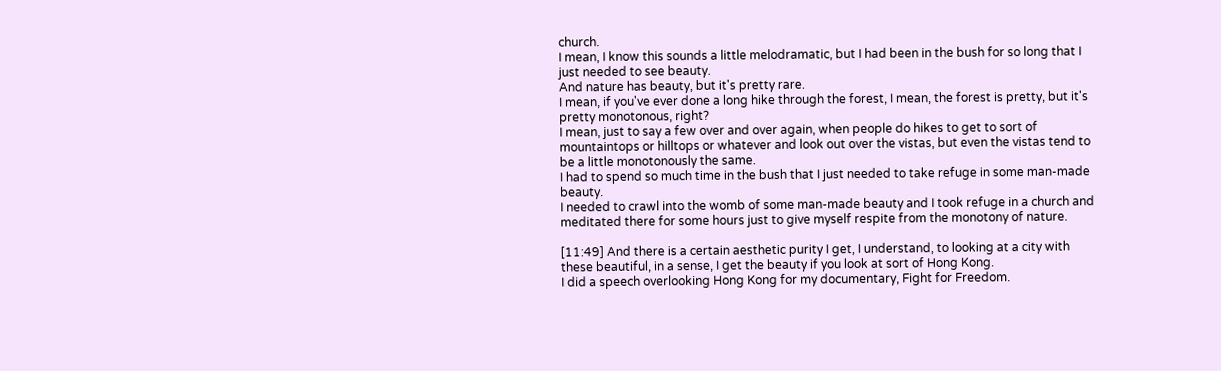church.
I mean, I know this sounds a little melodramatic, but I had been in the bush for so long that I just needed to see beauty.
And nature has beauty, but it's pretty rare.
I mean, if you've ever done a long hike through the forest, I mean, the forest is pretty, but it's pretty monotonous, right?
I mean, just to say a few over and over again, when people do hikes to get to sort of mountaintops or hilltops or whatever and look out over the vistas, but even the vistas tend to be a little monotonously the same.
I had to spend so much time in the bush that I just needed to take refuge in some man-made beauty.
I needed to crawl into the womb of some man-made beauty and I took refuge in a church and meditated there for some hours just to give myself respite from the monotony of nature.

[11:49] And there is a certain aesthetic purity I get, I understand, to looking at a city with these beautiful, in a sense, I get the beauty if you look at sort of Hong Kong.
I did a speech overlooking Hong Kong for my documentary, Fight for Freedom.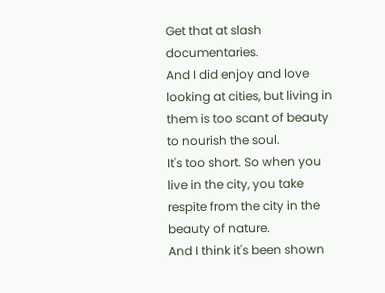Get that at slash documentaries.
And I did enjoy and love looking at cities, but living in them is too scant of beauty to nourish the soul.
It's too short. So when you live in the city, you take respite from the city in the beauty of nature.
And I think it's been shown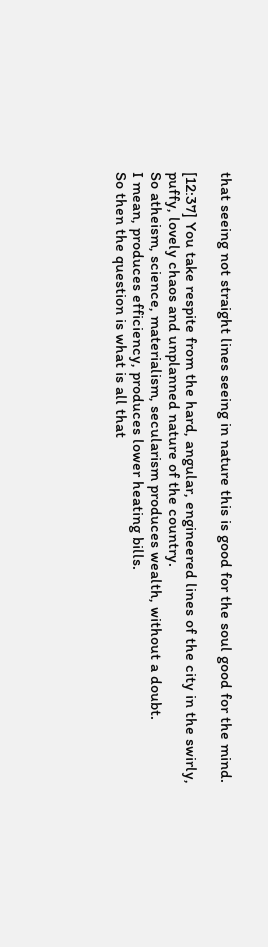that seeing not straight lines seeing in nature this is good for the soul good for the mind.

[12:37] You take respite from the hard, angular, engineered lines of the city in the swirly, puffy, lovely chaos and unplanned nature of the country.
So atheism, science, materialism, secularism produces wealth, without a doubt.
I mean, produces efficiency, produces lower heating bills.
So then the question is what is all that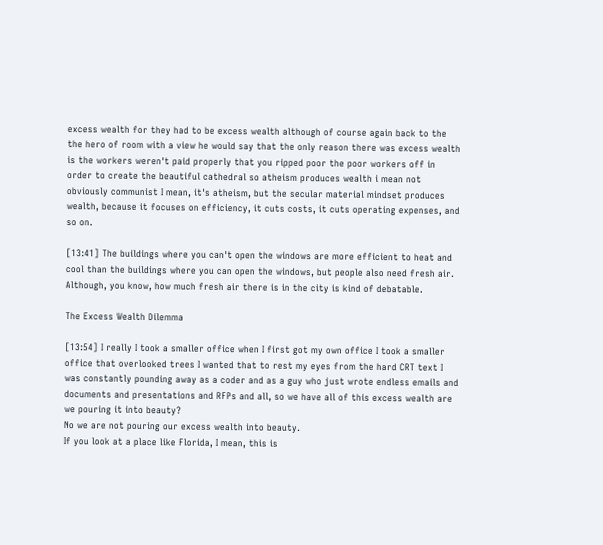excess wealth for they had to be excess wealth although of course again back to the the hero of room with a view he would say that the only reason there was excess wealth is the workers weren't paid properly that you ripped poor the poor workers off in order to create the beautiful cathedral so atheism produces wealth i mean not obviously communist I mean, it's atheism, but the secular material mindset produces wealth, because it focuses on efficiency, it cuts costs, it cuts operating expenses, and so on.

[13:41] The buildings where you can't open the windows are more efficient to heat and cool than the buildings where you can open the windows, but people also need fresh air.
Although, you know, how much fresh air there is in the city is kind of debatable.

The Excess Wealth Dilemma

[13:54] I really I took a smaller office when I first got my own office I took a smaller office that overlooked trees I wanted that to rest my eyes from the hard CRT text I was constantly pounding away as a coder and as a guy who just wrote endless emails and documents and presentations and RFPs and all, so we have all of this excess wealth are we pouring it into beauty?
No we are not pouring our excess wealth into beauty.
If you look at a place like Florida, I mean, this is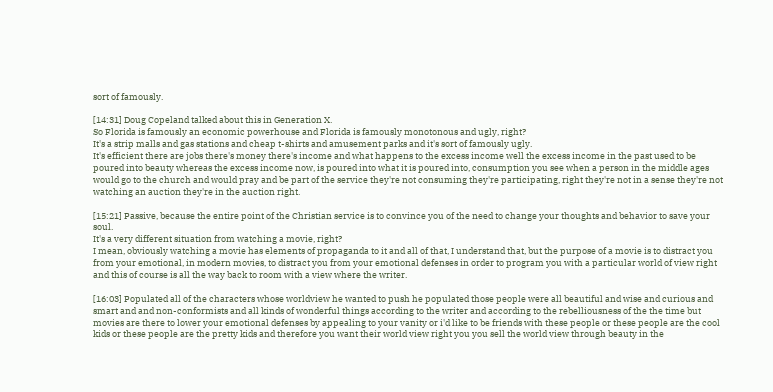sort of famously.

[14:31] Doug Copeland talked about this in Generation X.
So Florida is famously an economic powerhouse and Florida is famously monotonous and ugly, right?
It's a strip malls and gas stations and cheap t-shirts and amusement parks and it's sort of famously ugly.
It's efficient there are jobs there's money there's income and what happens to the excess income well the excess income in the past used to be poured into beauty whereas the excess income now, is poured into what it is poured into, consumption you see when a person in the middle ages would go to the church and would pray and be part of the service they're not consuming they're participating, right they're not in a sense they're not watching an auction they're in the auction right.

[15:21] Passive, because the entire point of the Christian service is to convince you of the need to change your thoughts and behavior to save your soul.
It's a very different situation from watching a movie, right?
I mean, obviously watching a movie has elements of propaganda to it and all of that, I understand that, but the purpose of a movie is to distract you from your emotional, in modern movies, to distract you from your emotional defenses in order to program you with a particular world of view right and this of course is all the way back to room with a view where the writer.

[16:03] Populated all of the characters whose worldview he wanted to push he populated those people were all beautiful and wise and curious and smart and and non-conformists and all kinds of wonderful things according to the writer and according to the rebelliousness of the the time but movies are there to lower your emotional defenses by appealing to your vanity or i'd like to be friends with these people or these people are the cool kids or these people are the pretty kids and therefore you want their world view right you you sell the world view through beauty in the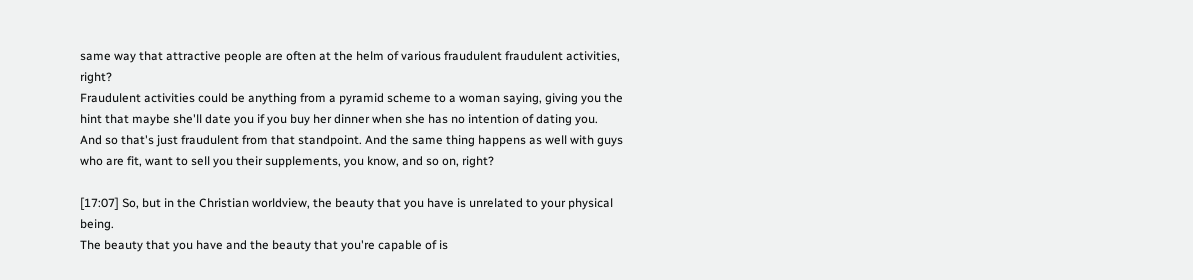same way that attractive people are often at the helm of various fraudulent fraudulent activities, right?
Fraudulent activities could be anything from a pyramid scheme to a woman saying, giving you the hint that maybe she'll date you if you buy her dinner when she has no intention of dating you.
And so that's just fraudulent from that standpoint. And the same thing happens as well with guys who are fit, want to sell you their supplements, you know, and so on, right?

[17:07] So, but in the Christian worldview, the beauty that you have is unrelated to your physical being.
The beauty that you have and the beauty that you're capable of is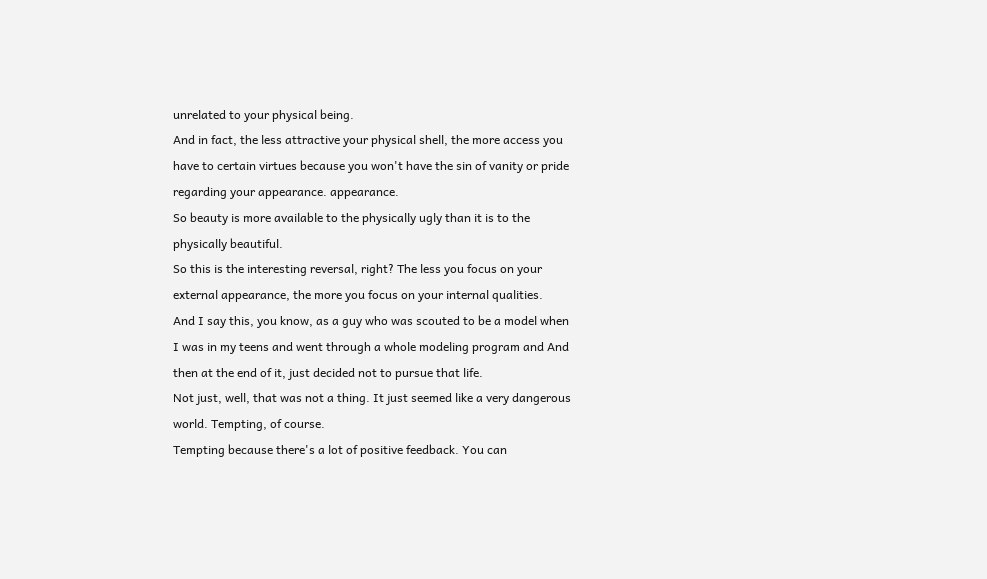unrelated to your physical being.
And in fact, the less attractive your physical shell, the more access you have to certain virtues because you won't have the sin of vanity or pride regarding your appearance. appearance.
So beauty is more available to the physically ugly than it is to the physically beautiful.
So this is the interesting reversal, right? The less you focus on your external appearance, the more you focus on your internal qualities.
And I say this, you know, as a guy who was scouted to be a model when I was in my teens and went through a whole modeling program and And then at the end of it, just decided not to pursue that life.
Not just, well, that was not a thing. It just seemed like a very dangerous world. Tempting, of course.
Tempting because there's a lot of positive feedback. You can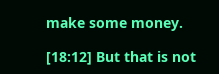make some money.

[18:12] But that is not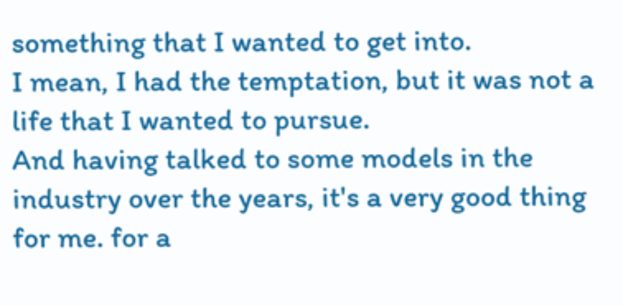something that I wanted to get into.
I mean, I had the temptation, but it was not a life that I wanted to pursue.
And having talked to some models in the industry over the years, it's a very good thing for me. for a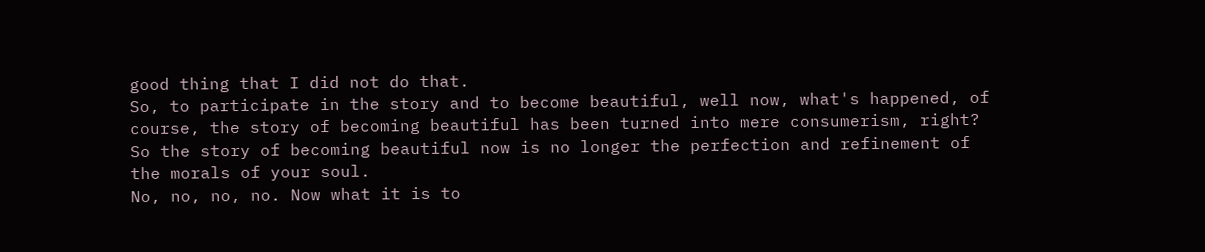good thing that I did not do that.
So, to participate in the story and to become beautiful, well now, what's happened, of course, the story of becoming beautiful has been turned into mere consumerism, right?
So the story of becoming beautiful now is no longer the perfection and refinement of the morals of your soul.
No, no, no, no. Now what it is to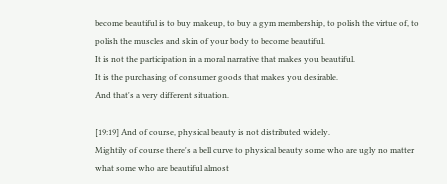become beautiful is to buy makeup, to buy a gym membership, to polish the virtue of, to polish the muscles and skin of your body to become beautiful.
It is not the participation in a moral narrative that makes you beautiful.
It is the purchasing of consumer goods that makes you desirable.
And that's a very different situation.

[19:19] And of course, physical beauty is not distributed widely.
Mightily of course there's a bell curve to physical beauty some who are ugly no matter what some who are beautiful almost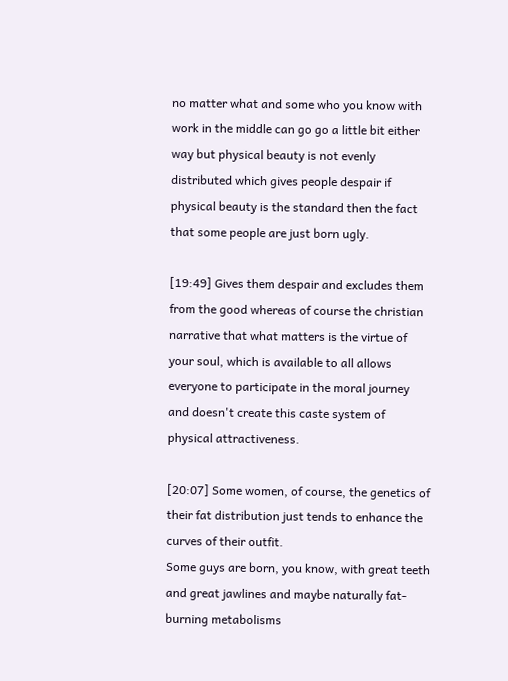no matter what and some who you know with work in the middle can go go a little bit either way but physical beauty is not evenly distributed which gives people despair if physical beauty is the standard then the fact that some people are just born ugly.

[19:49] Gives them despair and excludes them from the good whereas of course the christian narrative that what matters is the virtue of your soul, which is available to all allows everyone to participate in the moral journey and doesn't create this caste system of physical attractiveness.

[20:07] Some women, of course, the genetics of their fat distribution just tends to enhance the curves of their outfit.
Some guys are born, you know, with great teeth and great jawlines and maybe naturally fat-burning metabolisms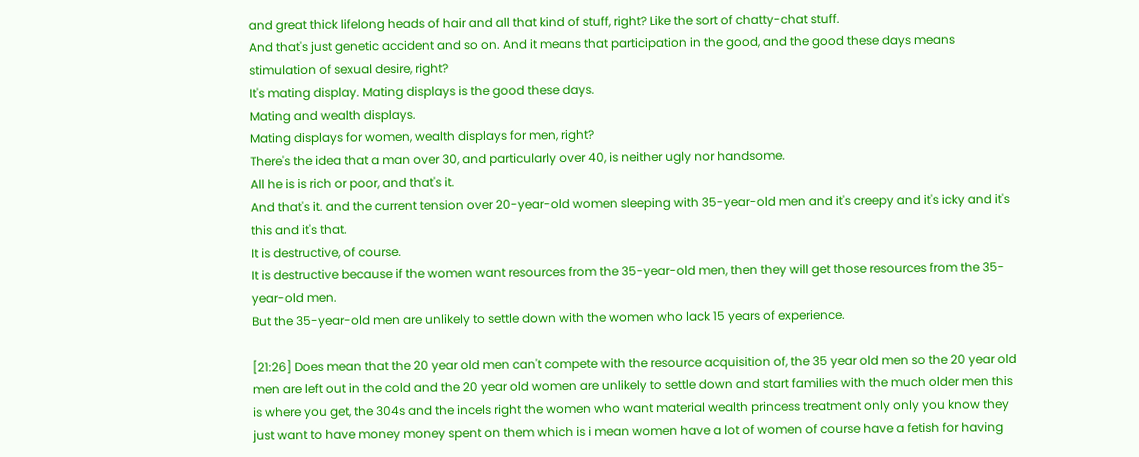and great thick lifelong heads of hair and all that kind of stuff, right? Like the sort of chatty-chat stuff.
And that's just genetic accident and so on. And it means that participation in the good, and the good these days means stimulation of sexual desire, right?
It's mating display. Mating displays is the good these days.
Mating and wealth displays.
Mating displays for women, wealth displays for men, right?
There's the idea that a man over 30, and particularly over 40, is neither ugly nor handsome.
All he is is rich or poor, and that's it.
And that's it. and the current tension over 20-year-old women sleeping with 35-year-old men and it's creepy and it's icky and it's this and it's that.
It is destructive, of course.
It is destructive because if the women want resources from the 35-year-old men, then they will get those resources from the 35-year-old men.
But the 35-year-old men are unlikely to settle down with the women who lack 15 years of experience.

[21:26] Does mean that the 20 year old men can't compete with the resource acquisition of, the 35 year old men so the 20 year old men are left out in the cold and the 20 year old women are unlikely to settle down and start families with the much older men this is where you get, the 304s and the incels right the women who want material wealth princess treatment only only you know they just want to have money money spent on them which is i mean women have a lot of women of course have a fetish for having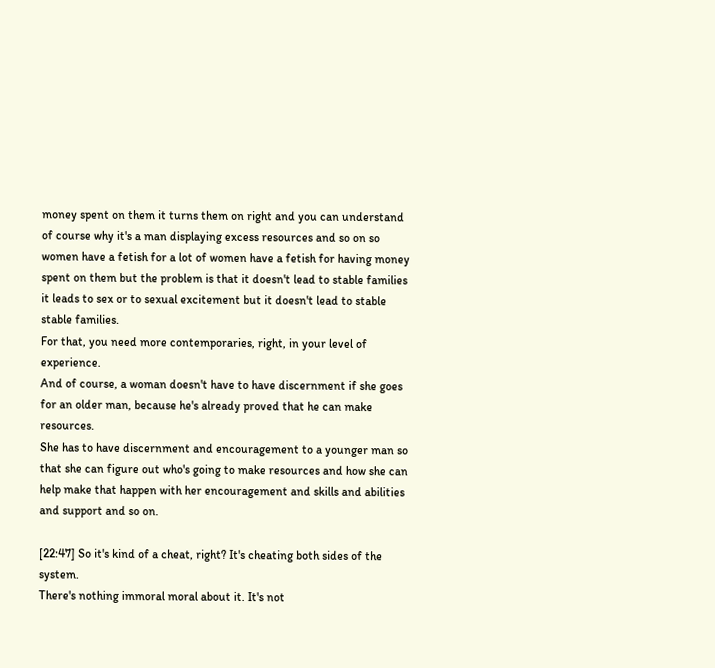money spent on them it turns them on right and you can understand of course why it's a man displaying excess resources and so on so women have a fetish for a lot of women have a fetish for having money spent on them but the problem is that it doesn't lead to stable families it leads to sex or to sexual excitement but it doesn't lead to stable stable families.
For that, you need more contemporaries, right, in your level of experience.
And of course, a woman doesn't have to have discernment if she goes for an older man, because he's already proved that he can make resources.
She has to have discernment and encouragement to a younger man so that she can figure out who's going to make resources and how she can help make that happen with her encouragement and skills and abilities and support and so on.

[22:47] So it's kind of a cheat, right? It's cheating both sides of the system.
There's nothing immoral moral about it. It's not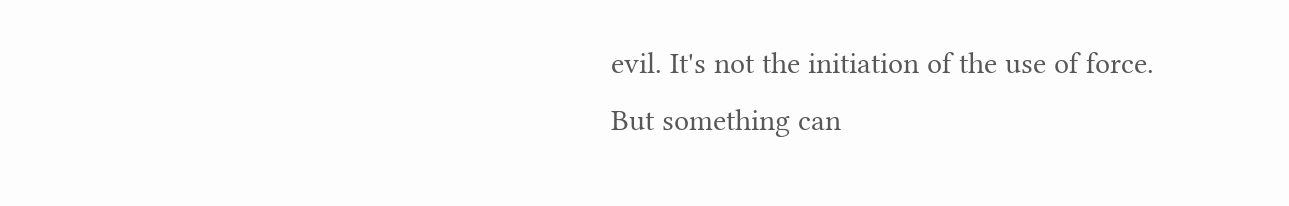evil. It's not the initiation of the use of force.
But something can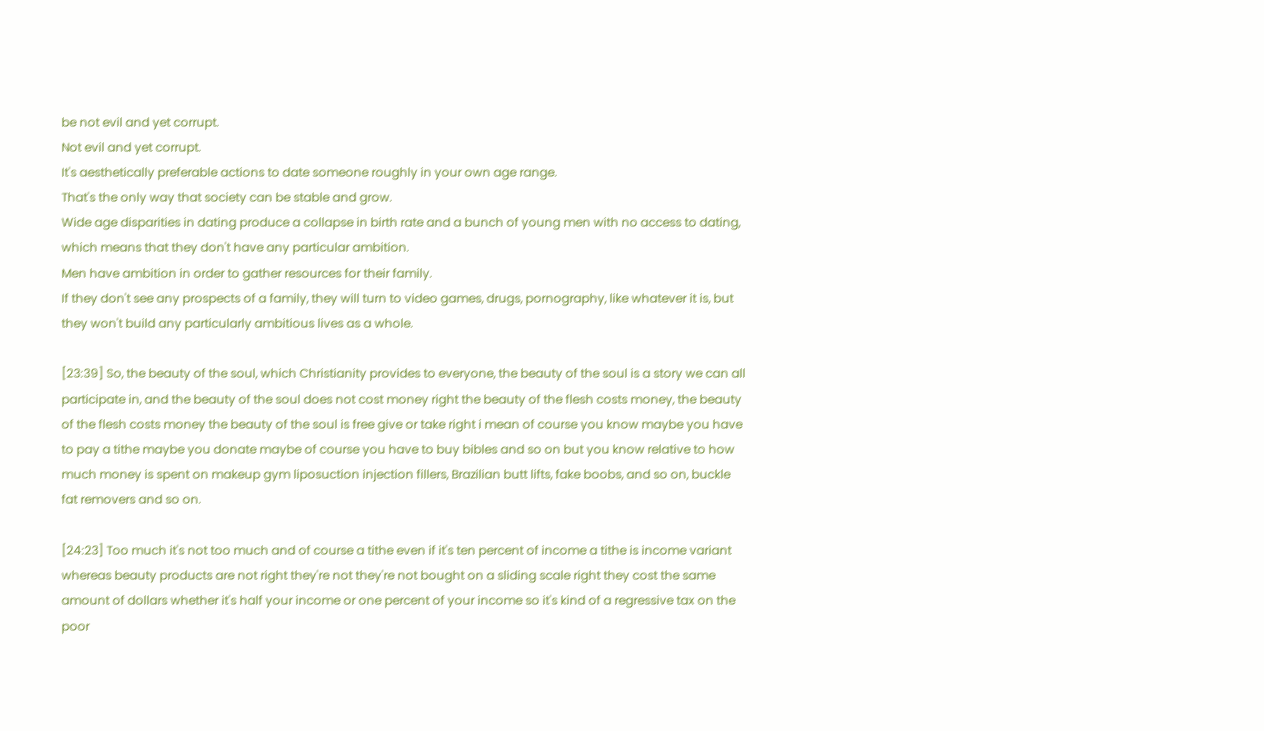be not evil and yet corrupt.
Not evil and yet corrupt.
It's aesthetically preferable actions to date someone roughly in your own age range.
That's the only way that society can be stable and grow.
Wide age disparities in dating produce a collapse in birth rate and a bunch of young men with no access to dating, which means that they don't have any particular ambition.
Men have ambition in order to gather resources for their family.
If they don't see any prospects of a family, they will turn to video games, drugs, pornography, like whatever it is, but they won't build any particularly ambitious lives as a whole.

[23:39] So, the beauty of the soul, which Christianity provides to everyone, the beauty of the soul is a story we can all participate in, and the beauty of the soul does not cost money right the beauty of the flesh costs money, the beauty of the flesh costs money the beauty of the soul is free give or take right i mean of course you know maybe you have to pay a tithe maybe you donate maybe of course you have to buy bibles and so on but you know relative to how much money is spent on makeup gym liposuction injection fillers, Brazilian butt lifts, fake boobs, and so on, buckle fat removers and so on.

[24:23] Too much it's not too much and of course a tithe even if it's ten percent of income a tithe is income variant whereas beauty products are not right they're not they're not bought on a sliding scale right they cost the same amount of dollars whether it's half your income or one percent of your income so it's kind of a regressive tax on the poor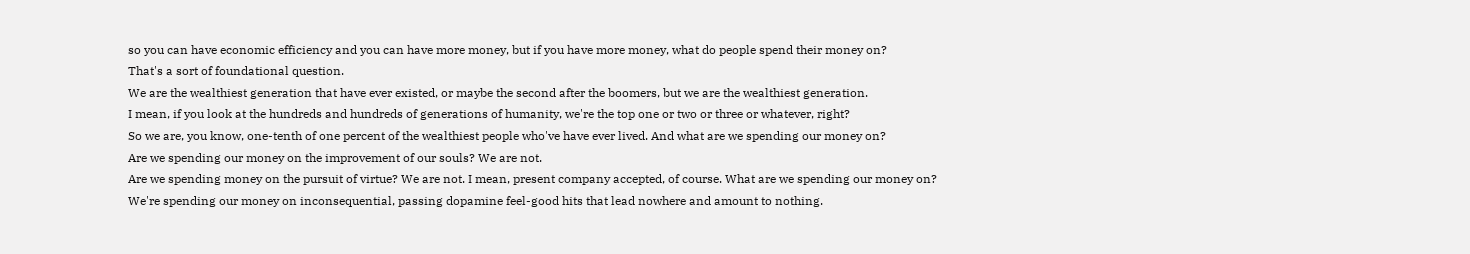so you can have economic efficiency and you can have more money, but if you have more money, what do people spend their money on?
That's a sort of foundational question.
We are the wealthiest generation that have ever existed, or maybe the second after the boomers, but we are the wealthiest generation.
I mean, if you look at the hundreds and hundreds of generations of humanity, we're the top one or two or three or whatever, right?
So we are, you know, one-tenth of one percent of the wealthiest people who've have ever lived. And what are we spending our money on?
Are we spending our money on the improvement of our souls? We are not.
Are we spending money on the pursuit of virtue? We are not. I mean, present company accepted, of course. What are we spending our money on?
We're spending our money on inconsequential, passing dopamine feel-good hits that lead nowhere and amount to nothing.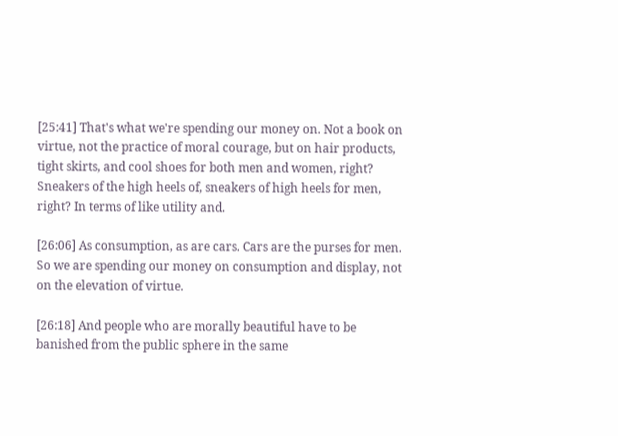[25:41] That's what we're spending our money on. Not a book on virtue, not the practice of moral courage, but on hair products, tight skirts, and cool shoes for both men and women, right?
Sneakers of the high heels of, sneakers of high heels for men, right? In terms of like utility and.

[26:06] As consumption, as are cars. Cars are the purses for men.
So we are spending our money on consumption and display, not on the elevation of virtue.

[26:18] And people who are morally beautiful have to be banished from the public sphere in the same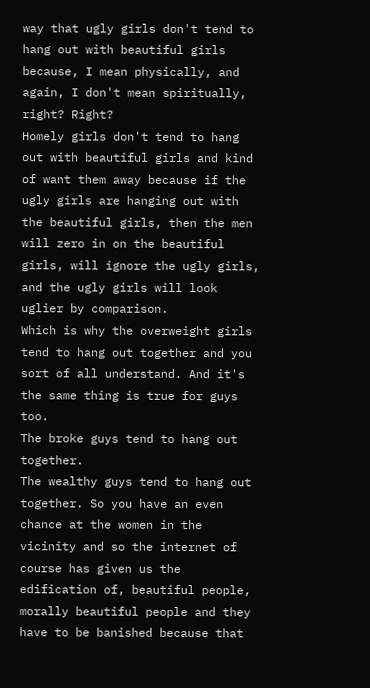way that ugly girls don't tend to hang out with beautiful girls because, I mean physically, and again, I don't mean spiritually, right? Right?
Homely girls don't tend to hang out with beautiful girls and kind of want them away because if the ugly girls are hanging out with the beautiful girls, then the men will zero in on the beautiful girls, will ignore the ugly girls, and the ugly girls will look uglier by comparison.
Which is why the overweight girls tend to hang out together and you sort of all understand. And it's the same thing is true for guys too.
The broke guys tend to hang out together.
The wealthy guys tend to hang out together. So you have an even chance at the women in the vicinity and so the internet of course has given us the edification of, beautiful people, morally beautiful people and they have to be banished because that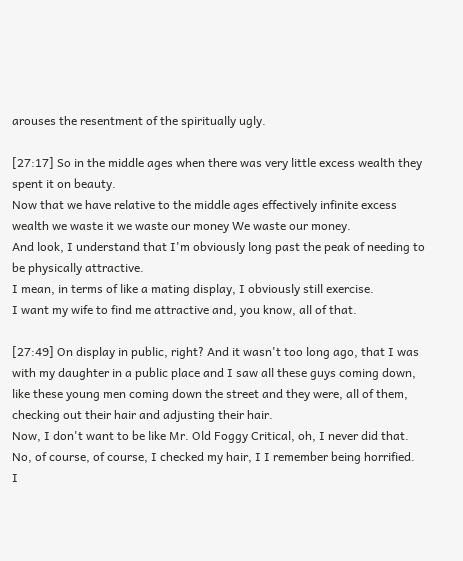arouses the resentment of the spiritually ugly.

[27:17] So in the middle ages when there was very little excess wealth they spent it on beauty.
Now that we have relative to the middle ages effectively infinite excess wealth we waste it we waste our money We waste our money.
And look, I understand that I'm obviously long past the peak of needing to be physically attractive.
I mean, in terms of like a mating display, I obviously still exercise.
I want my wife to find me attractive and, you know, all of that.

[27:49] On display in public, right? And it wasn't too long ago, that I was with my daughter in a public place and I saw all these guys coming down, like these young men coming down the street and they were, all of them, checking out their hair and adjusting their hair.
Now, I don't want to be like Mr. Old Foggy Critical, oh, I never did that.
No, of course, of course, I checked my hair, I I remember being horrified.
I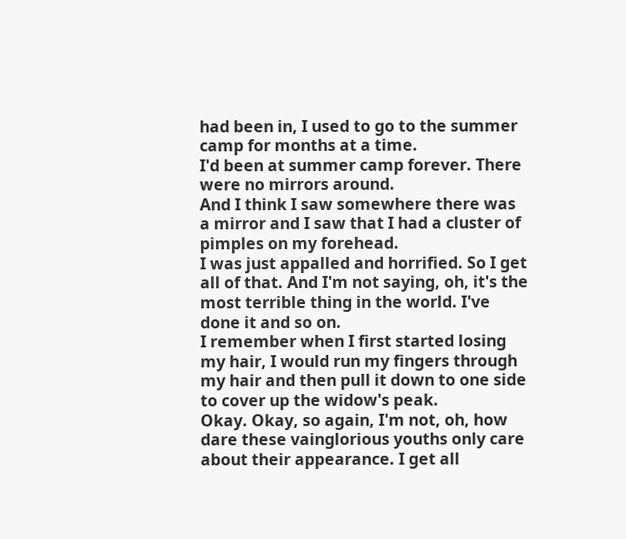had been in, I used to go to the summer camp for months at a time.
I'd been at summer camp forever. There were no mirrors around.
And I think I saw somewhere there was a mirror and I saw that I had a cluster of pimples on my forehead.
I was just appalled and horrified. So I get all of that. And I'm not saying, oh, it's the most terrible thing in the world. I've done it and so on.
I remember when I first started losing my hair, I would run my fingers through my hair and then pull it down to one side to cover up the widow's peak.
Okay. Okay, so again, I'm not, oh, how dare these vainglorious youths only care about their appearance. I get all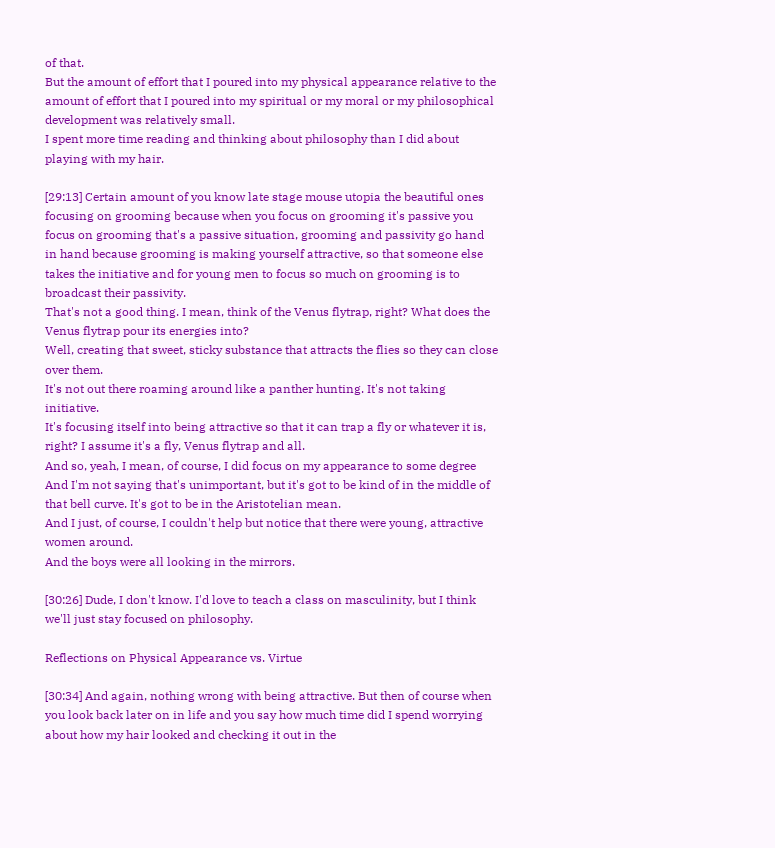of that.
But the amount of effort that I poured into my physical appearance relative to the amount of effort that I poured into my spiritual or my moral or my philosophical development was relatively small.
I spent more time reading and thinking about philosophy than I did about playing with my hair.

[29:13] Certain amount of you know late stage mouse utopia the beautiful ones focusing on grooming because when you focus on grooming it's passive you focus on grooming that's a passive situation, grooming and passivity go hand in hand because grooming is making yourself attractive, so that someone else takes the initiative and for young men to focus so much on grooming is to broadcast their passivity.
That's not a good thing. I mean, think of the Venus flytrap, right? What does the Venus flytrap pour its energies into?
Well, creating that sweet, sticky substance that attracts the flies so they can close over them.
It's not out there roaming around like a panther hunting. It's not taking initiative.
It's focusing itself into being attractive so that it can trap a fly or whatever it is, right? I assume it's a fly, Venus flytrap and all.
And so, yeah, I mean, of course, I did focus on my appearance to some degree And I'm not saying that's unimportant, but it's got to be kind of in the middle of that bell curve. It's got to be in the Aristotelian mean.
And I just, of course, I couldn't help but notice that there were young, attractive women around.
And the boys were all looking in the mirrors.

[30:26] Dude, I don't know. I'd love to teach a class on masculinity, but I think we'll just stay focused on philosophy.

Reflections on Physical Appearance vs. Virtue

[30:34] And again, nothing wrong with being attractive. But then of course when you look back later on in life and you say how much time did I spend worrying about how my hair looked and checking it out in the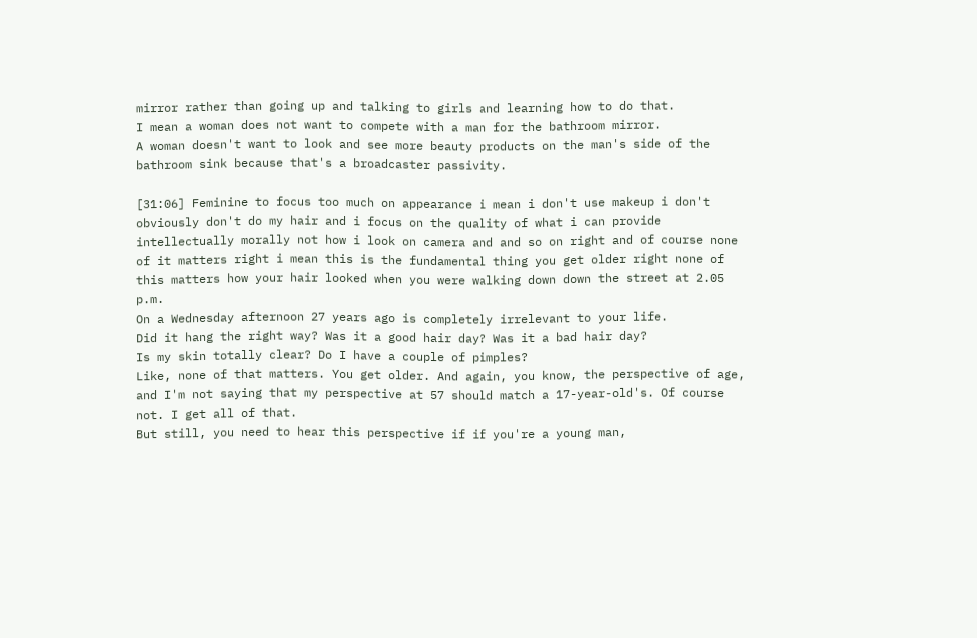mirror rather than going up and talking to girls and learning how to do that.
I mean a woman does not want to compete with a man for the bathroom mirror.
A woman doesn't want to look and see more beauty products on the man's side of the bathroom sink because that's a broadcaster passivity.

[31:06] Feminine to focus too much on appearance i mean i don't use makeup i don't obviously don't do my hair and i focus on the quality of what i can provide intellectually morally not how i look on camera and and so on right and of course none of it matters right i mean this is the fundamental thing you get older right none of this matters how your hair looked when you were walking down down the street at 2.05 p.m.
On a Wednesday afternoon 27 years ago is completely irrelevant to your life.
Did it hang the right way? Was it a good hair day? Was it a bad hair day?
Is my skin totally clear? Do I have a couple of pimples?
Like, none of that matters. You get older. And again, you know, the perspective of age, and I'm not saying that my perspective at 57 should match a 17-year-old's. Of course not. I get all of that.
But still, you need to hear this perspective if if you're a young man,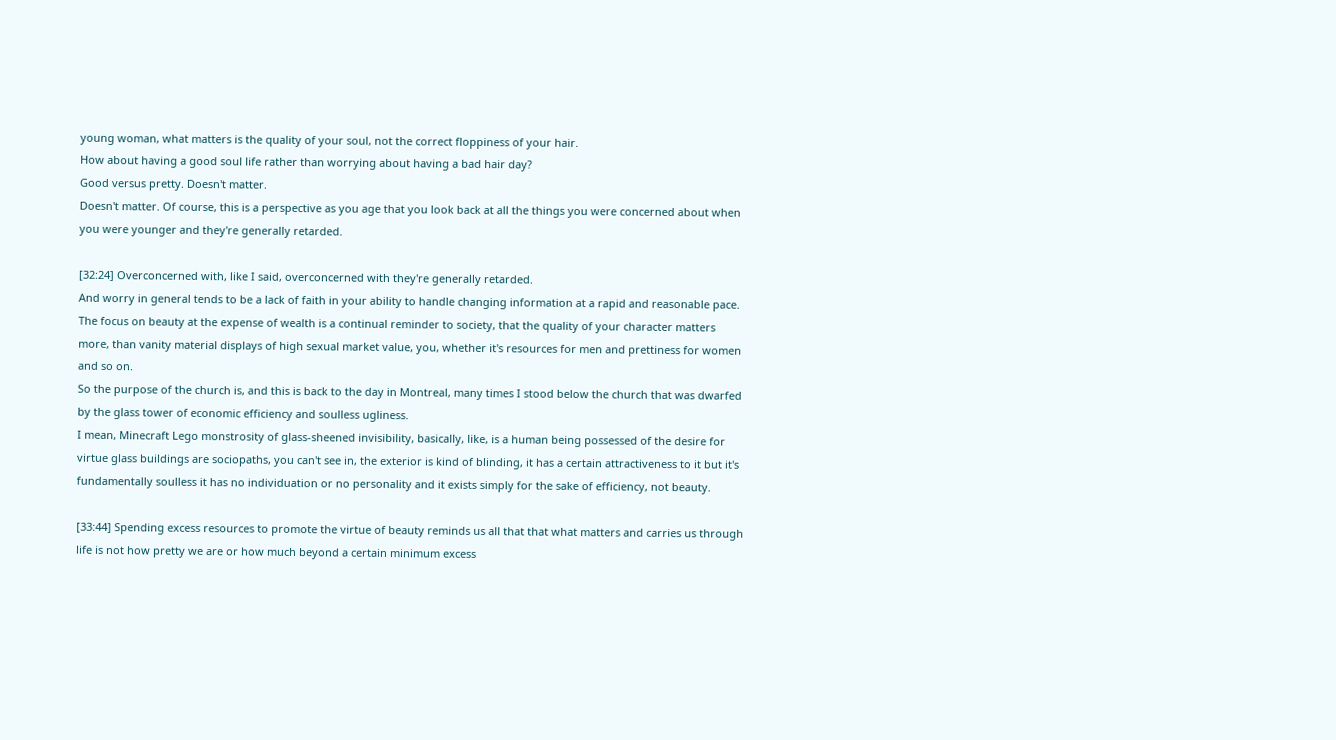young woman, what matters is the quality of your soul, not the correct floppiness of your hair.
How about having a good soul life rather than worrying about having a bad hair day?
Good versus pretty. Doesn't matter.
Doesn't matter. Of course, this is a perspective as you age that you look back at all the things you were concerned about when you were younger and they're generally retarded.

[32:24] Overconcerned with, like I said, overconcerned with they're generally retarded.
And worry in general tends to be a lack of faith in your ability to handle changing information at a rapid and reasonable pace.
The focus on beauty at the expense of wealth is a continual reminder to society, that the quality of your character matters more, than vanity material displays of high sexual market value, you, whether it's resources for men and prettiness for women and so on.
So the purpose of the church is, and this is back to the day in Montreal, many times I stood below the church that was dwarfed by the glass tower of economic efficiency and soulless ugliness.
I mean, Minecraft Lego monstrosity of glass-sheened invisibility, basically, like, is a human being possessed of the desire for virtue glass buildings are sociopaths, you can't see in, the exterior is kind of blinding, it has a certain attractiveness to it but it's fundamentally soulless it has no individuation or no personality and it exists simply for the sake of efficiency, not beauty.

[33:44] Spending excess resources to promote the virtue of beauty reminds us all that that what matters and carries us through life is not how pretty we are or how much beyond a certain minimum excess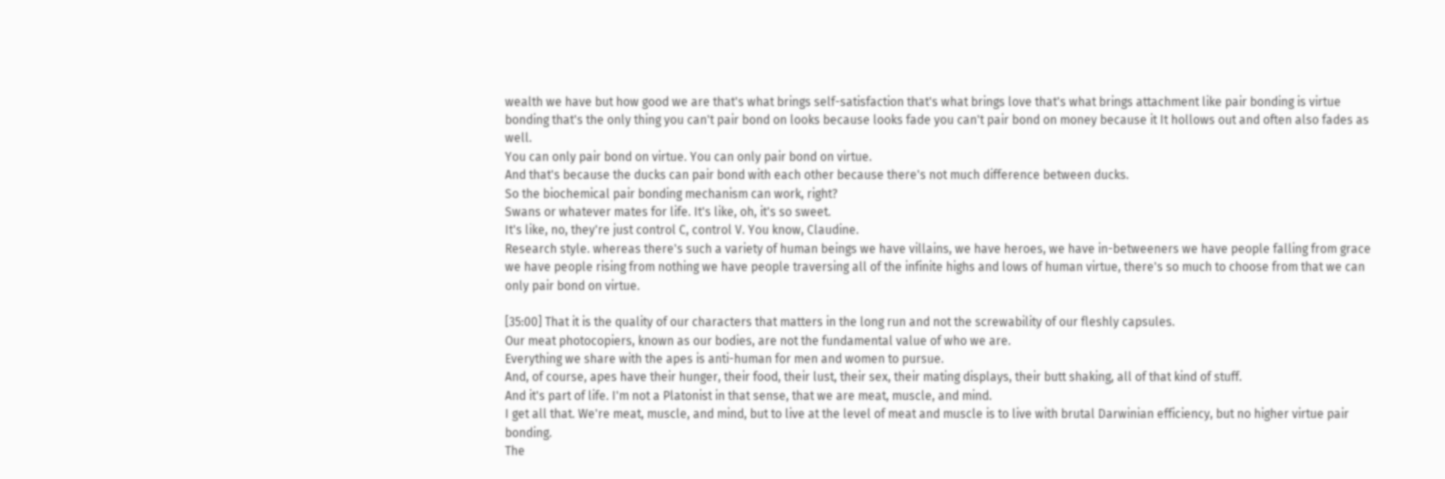wealth we have but how good we are that's what brings self-satisfaction that's what brings love that's what brings attachment like pair bonding is virtue bonding that's the only thing you can't pair bond on looks because looks fade you can't pair bond on money because it It hollows out and often also fades as well.
You can only pair bond on virtue. You can only pair bond on virtue.
And that's because the ducks can pair bond with each other because there's not much difference between ducks.
So the biochemical pair bonding mechanism can work, right?
Swans or whatever mates for life. It's like, oh, it's so sweet.
It's like, no, they're just control C, control V. You know, Claudine.
Research style. whereas there's such a variety of human beings we have villains, we have heroes, we have in-betweeners we have people falling from grace we have people rising from nothing we have people traversing all of the infinite highs and lows of human virtue, there's so much to choose from that we can only pair bond on virtue.

[35:00] That it is the quality of our characters that matters in the long run and not the screwability of our fleshly capsules.
Our meat photocopiers, known as our bodies, are not the fundamental value of who we are.
Everything we share with the apes is anti-human for men and women to pursue.
And, of course, apes have their hunger, their food, their lust, their sex, their mating displays, their butt shaking, all of that kind of stuff.
And it's part of life. I'm not a Platonist in that sense, that we are meat, muscle, and mind.
I get all that. We're meat, muscle, and mind, but to live at the level of meat and muscle is to live with brutal Darwinian efficiency, but no higher virtue pair bonding.
The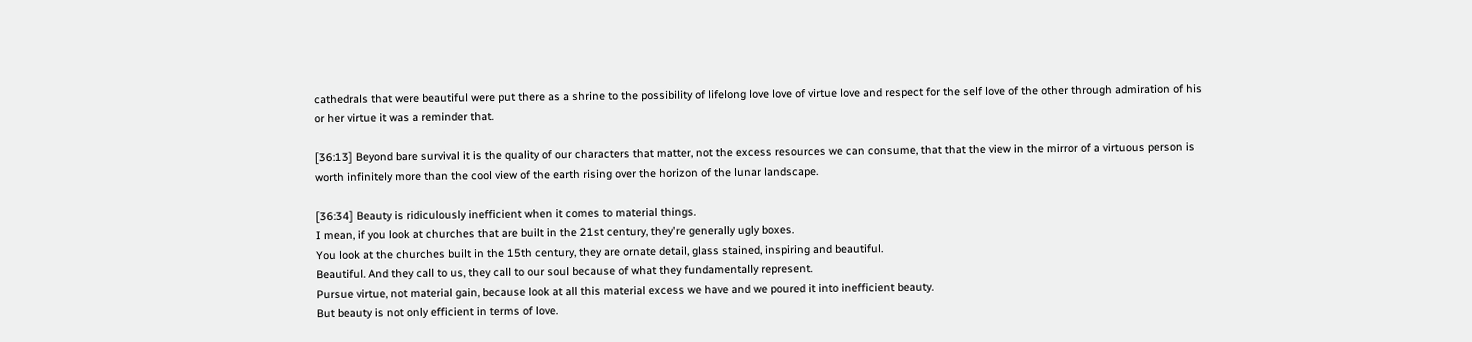cathedrals that were beautiful were put there as a shrine to the possibility of lifelong love love of virtue love and respect for the self love of the other through admiration of his or her virtue it was a reminder that.

[36:13] Beyond bare survival it is the quality of our characters that matter, not the excess resources we can consume, that that the view in the mirror of a virtuous person is worth infinitely more than the cool view of the earth rising over the horizon of the lunar landscape.

[36:34] Beauty is ridiculously inefficient when it comes to material things.
I mean, if you look at churches that are built in the 21st century, they're generally ugly boxes.
You look at the churches built in the 15th century, they are ornate detail, glass stained, inspiring and beautiful.
Beautiful. And they call to us, they call to our soul because of what they fundamentally represent.
Pursue virtue, not material gain, because look at all this material excess we have and we poured it into inefficient beauty.
But beauty is not only efficient in terms of love.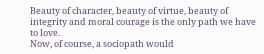Beauty of character, beauty of virtue, beauty of integrity and moral courage is the only path we have to love.
Now, of course, a sociopath would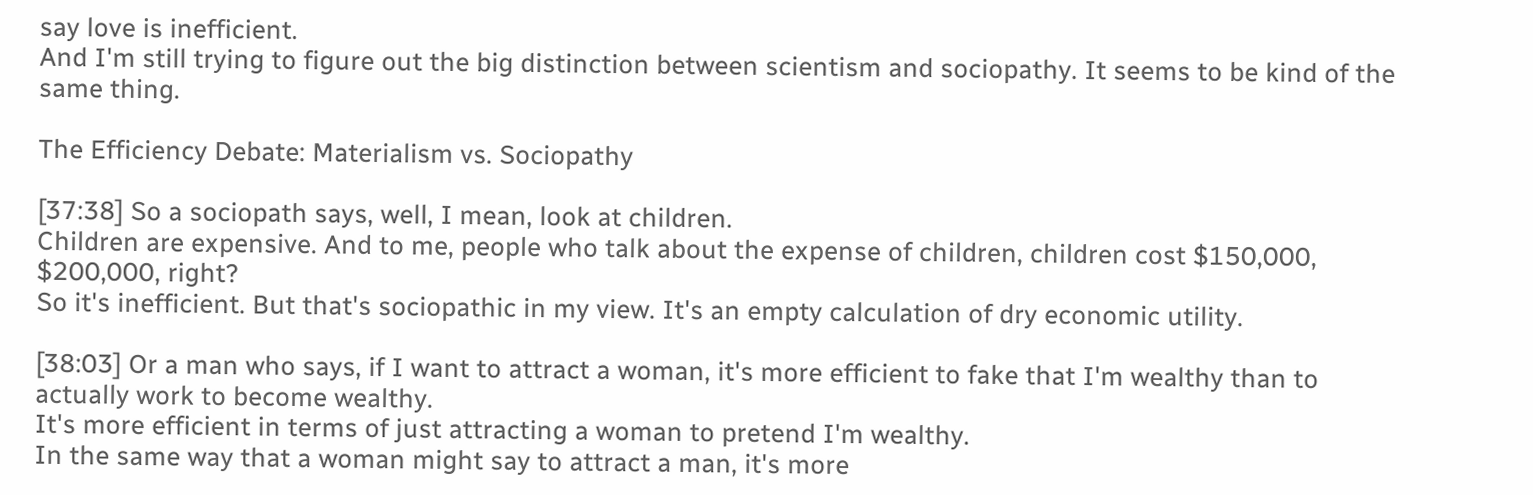say love is inefficient.
And I'm still trying to figure out the big distinction between scientism and sociopathy. It seems to be kind of the same thing.

The Efficiency Debate: Materialism vs. Sociopathy

[37:38] So a sociopath says, well, I mean, look at children.
Children are expensive. And to me, people who talk about the expense of children, children cost $150,000, $200,000, right?
So it's inefficient. But that's sociopathic in my view. It's an empty calculation of dry economic utility.

[38:03] Or a man who says, if I want to attract a woman, it's more efficient to fake that I'm wealthy than to actually work to become wealthy.
It's more efficient in terms of just attracting a woman to pretend I'm wealthy.
In the same way that a woman might say to attract a man, it's more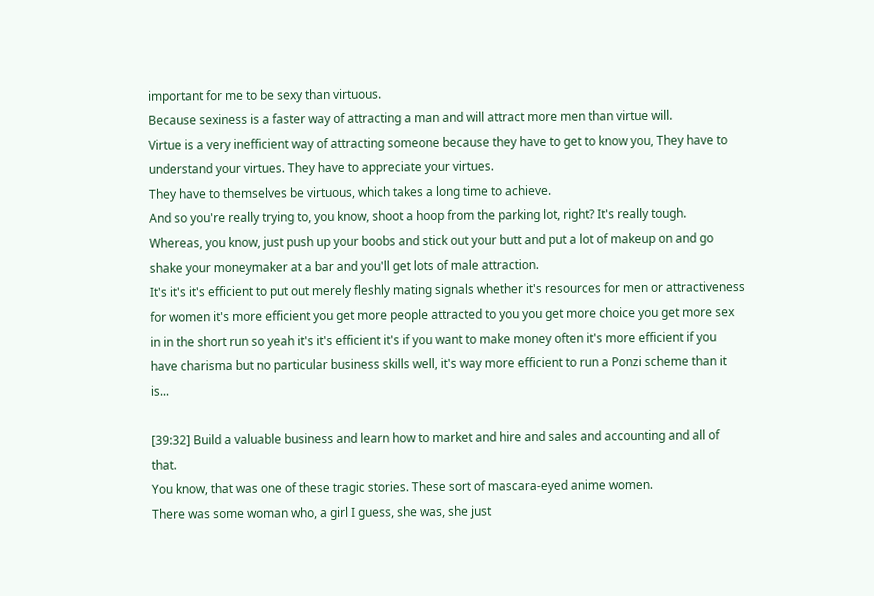important for me to be sexy than virtuous.
Because sexiness is a faster way of attracting a man and will attract more men than virtue will.
Virtue is a very inefficient way of attracting someone because they have to get to know you, They have to understand your virtues. They have to appreciate your virtues.
They have to themselves be virtuous, which takes a long time to achieve.
And so you're really trying to, you know, shoot a hoop from the parking lot, right? It's really tough.
Whereas, you know, just push up your boobs and stick out your butt and put a lot of makeup on and go shake your moneymaker at a bar and you'll get lots of male attraction.
It's it's it's efficient to put out merely fleshly mating signals whether it's resources for men or attractiveness for women it's more efficient you get more people attracted to you you get more choice you get more sex in in the short run so yeah it's it's efficient it's if you want to make money often it's more efficient if you have charisma but no particular business skills well, it's way more efficient to run a Ponzi scheme than it is...

[39:32] Build a valuable business and learn how to market and hire and sales and accounting and all of that.
You know, that was one of these tragic stories. These sort of mascara-eyed anime women.
There was some woman who, a girl I guess, she was, she just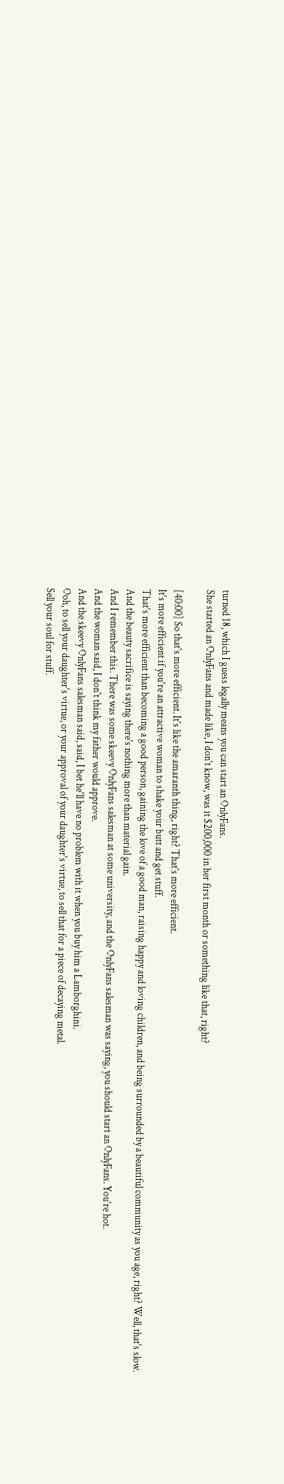turned 18, which I guess legally means you can start an OnlyFans.
She started an OnlyFans and made like, I don't know, was it $200,000 in her first month or something like that, right?

[40:00] So that's more efficient. It's like the amaranth thing, right? That's more efficient.
It's more efficient if you're an attractive woman to shake your butt and get stuff.
That's more efficient than becoming a good person, gaining the love of a good man, raising happy and loving children, and being surrounded by a beautiful community as you age, right? Well, that's slow.
And the beauty sacrifice is saying there's nothing more than material gain.
And I remember this. There was some skeevy OnlyFans salesman at some university, and the OnlyFans salesman was saying, you should start an OnlyFans. You're hot.
And the woman said, I don't think my father would approve.
And the skeevy OnlyFans salesman said, said, I bet he'll have no problem with it when you buy him a Lamborghini.
Ooh, to sell your daughter's virtue, or your approval of your daughter's virtue, to sell that for a piece of decaying metal.
Sell your soul for stuff.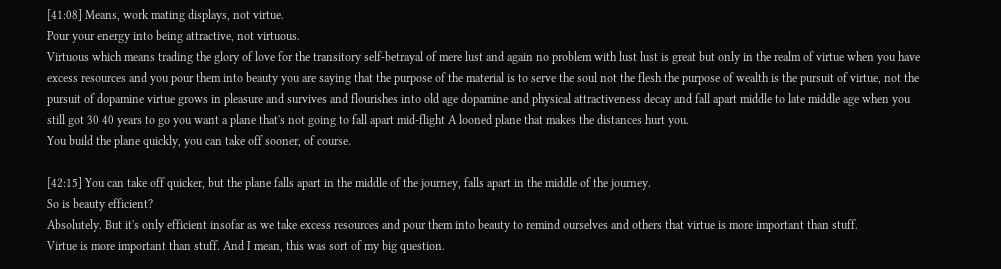[41:08] Means, work mating displays, not virtue.
Pour your energy into being attractive, not virtuous.
Virtuous which means trading the glory of love for the transitory self-betrayal of mere lust and again no problem with lust lust is great but only in the realm of virtue when you have excess resources and you pour them into beauty you are saying that the purpose of the material is to serve the soul not the flesh the purpose of wealth is the pursuit of virtue, not the pursuit of dopamine virtue grows in pleasure and survives and flourishes into old age dopamine and physical attractiveness decay and fall apart middle to late middle age when you still got 30 40 years to go you want a plane that's not going to fall apart mid-flight A looned plane that makes the distances hurt you.
You build the plane quickly, you can take off sooner, of course.

[42:15] You can take off quicker, but the plane falls apart in the middle of the journey, falls apart in the middle of the journey.
So is beauty efficient?
Absolutely. But it's only efficient insofar as we take excess resources and pour them into beauty to remind ourselves and others that virtue is more important than stuff.
Virtue is more important than stuff. And I mean, this was sort of my big question.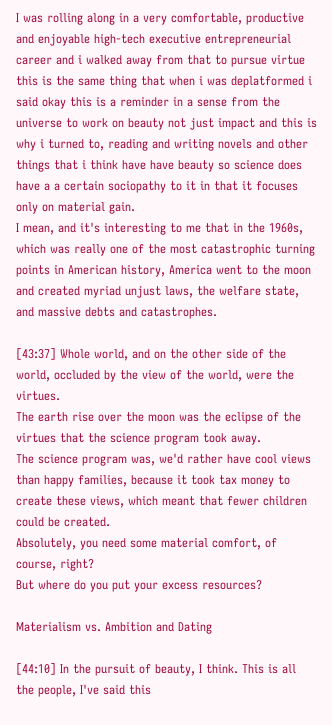I was rolling along in a very comfortable, productive and enjoyable high-tech executive entrepreneurial career and i walked away from that to pursue virtue this is the same thing that when i was deplatformed i said okay this is a reminder in a sense from the universe to work on beauty not just impact and this is why i turned to, reading and writing novels and other things that i think have have beauty so science does have a a certain sociopathy to it in that it focuses only on material gain.
I mean, and it's interesting to me that in the 1960s, which was really one of the most catastrophic turning points in American history, America went to the moon and created myriad unjust laws, the welfare state, and massive debts and catastrophes.

[43:37] Whole world, and on the other side of the world, occluded by the view of the world, were the virtues.
The earth rise over the moon was the eclipse of the virtues that the science program took away.
The science program was, we'd rather have cool views than happy families, because it took tax money to create these views, which meant that fewer children could be created.
Absolutely, you need some material comfort, of course, right?
But where do you put your excess resources?

Materialism vs. Ambition and Dating

[44:10] In the pursuit of beauty, I think. This is all the people, I've said this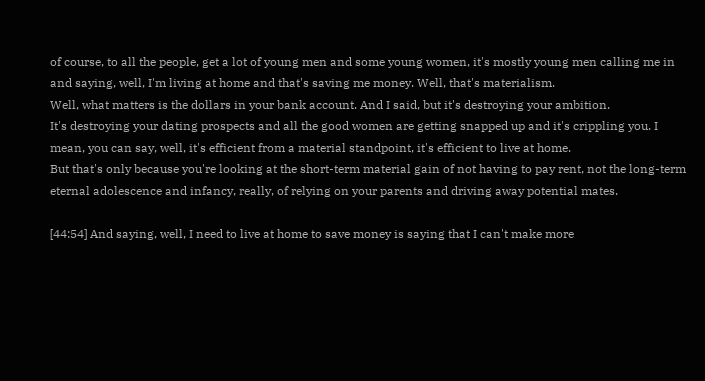of course, to all the people, get a lot of young men and some young women, it's mostly young men calling me in and saying, well, I'm living at home and that's saving me money. Well, that's materialism.
Well, what matters is the dollars in your bank account. And I said, but it's destroying your ambition.
It's destroying your dating prospects and all the good women are getting snapped up and it's crippling you. I mean, you can say, well, it's efficient from a material standpoint, it's efficient to live at home.
But that's only because you're looking at the short-term material gain of not having to pay rent, not the long-term eternal adolescence and infancy, really, of relying on your parents and driving away potential mates.

[44:54] And saying, well, I need to live at home to save money is saying that I can't make more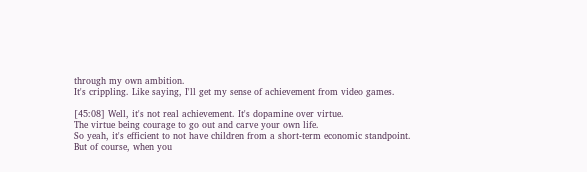through my own ambition.
It's crippling. Like saying, I'll get my sense of achievement from video games.

[45:08] Well, it's not real achievement. It's dopamine over virtue.
The virtue being courage to go out and carve your own life.
So yeah, it's efficient to not have children from a short-term economic standpoint.
But of course, when you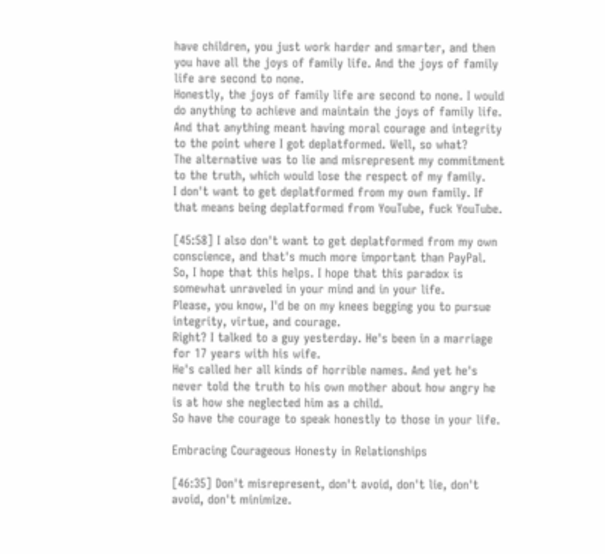have children, you just work harder and smarter, and then you have all the joys of family life. And the joys of family life are second to none.
Honestly, the joys of family life are second to none. I would do anything to achieve and maintain the joys of family life.
And that anything meant having moral courage and integrity to the point where I got deplatformed. Well, so what?
The alternative was to lie and misrepresent my commitment to the truth, which would lose the respect of my family.
I don't want to get deplatformed from my own family. If that means being deplatformed from YouTube, fuck YouTube.

[45:58] I also don't want to get deplatformed from my own conscience, and that's much more important than PayPal.
So, I hope that this helps. I hope that this paradox is somewhat unraveled in your mind and in your life.
Please, you know, I'd be on my knees begging you to pursue integrity, virtue, and courage.
Right? I talked to a guy yesterday. He's been in a marriage for 17 years with his wife.
He's called her all kinds of horrible names. And yet he's never told the truth to his own mother about how angry he is at how she neglected him as a child.
So have the courage to speak honestly to those in your life.

Embracing Courageous Honesty in Relationships

[46:35] Don't misrepresent, don't avoid, don't lie, don't avoid, don't minimize.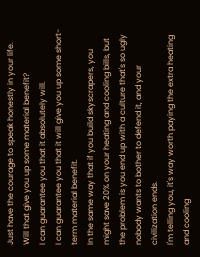Just have the courage to speak honestly in your life. Will that give you up some material benefit?
I can guarantee you that it absolutely will.
I can guarantee you that it will give you up some short-term material benefit.
In the same way that if you build skyscrapers, you might save 20% on your heating and cooling bills, but the problem is you end up with a culture that's so ugly nobody wants to bother to defend it, and your civilization ends.
I'm telling you, it's way worth paying the extra heating and cooling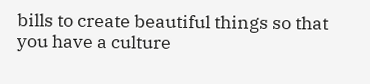bills to create beautiful things so that you have a culture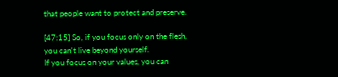that people want to protect and preserve.

[47:15] So, if you focus only on the flesh, you can't live beyond yourself.
If you focus on your values, you can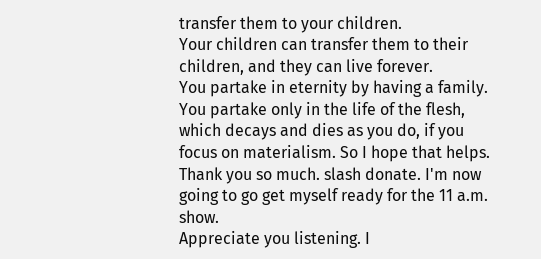transfer them to your children.
Your children can transfer them to their children, and they can live forever.
You partake in eternity by having a family.
You partake only in the life of the flesh, which decays and dies as you do, if you focus on materialism. So I hope that helps.
Thank you so much. slash donate. I'm now going to go get myself ready for the 11 a.m. show.
Appreciate you listening. I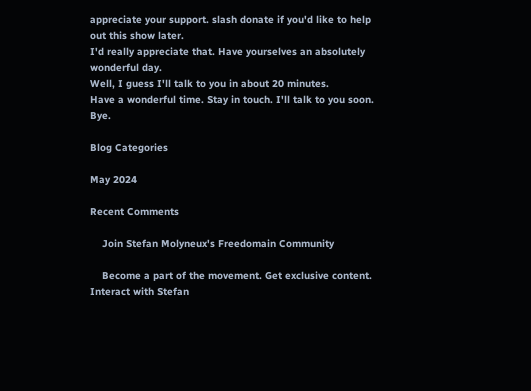appreciate your support. slash donate if you'd like to help out this show later.
I'd really appreciate that. Have yourselves an absolutely wonderful day.
Well, I guess I'll talk to you in about 20 minutes.
Have a wonderful time. Stay in touch. I'll talk to you soon. Bye.

Blog Categories

May 2024

Recent Comments

    Join Stefan Molyneux's Freedomain Community

    Become a part of the movement. Get exclusive content. Interact with Stefan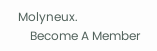Molyneux.
    Become A Member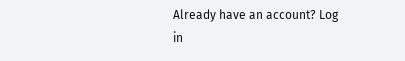Already have an account? Log in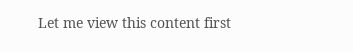Let me view this content first